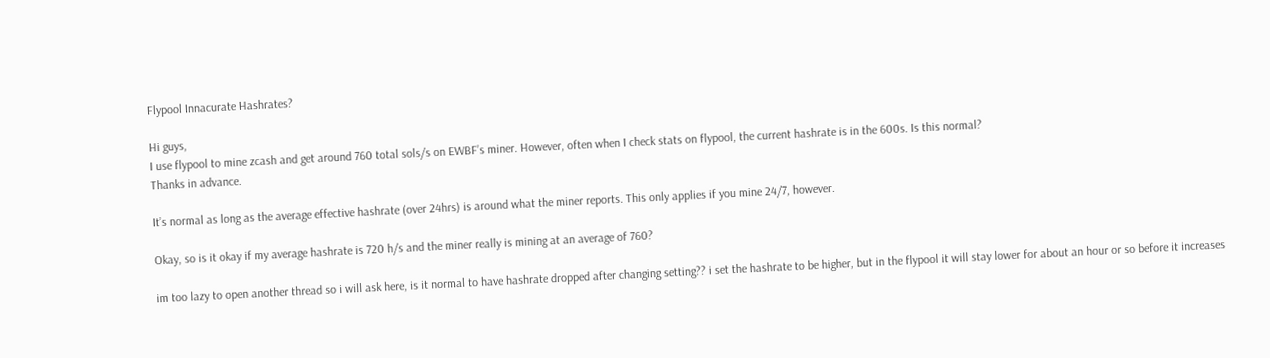Flypool Innacurate Hashrates?

Hi guys,
I use flypool to mine zcash and get around 760 total sols/s on EWBF’s miner. However, often when I check stats on flypool, the current hashrate is in the 600s. Is this normal?
Thanks in advance.

It’s normal as long as the average effective hashrate (over 24hrs) is around what the miner reports. This only applies if you mine 24/7, however.

Okay, so is it okay if my average hashrate is 720 h/s and the miner really is mining at an average of 760?

im too lazy to open another thread so i will ask here, is it normal to have hashrate dropped after changing setting?? i set the hashrate to be higher, but in the flypool it will stay lower for about an hour or so before it increases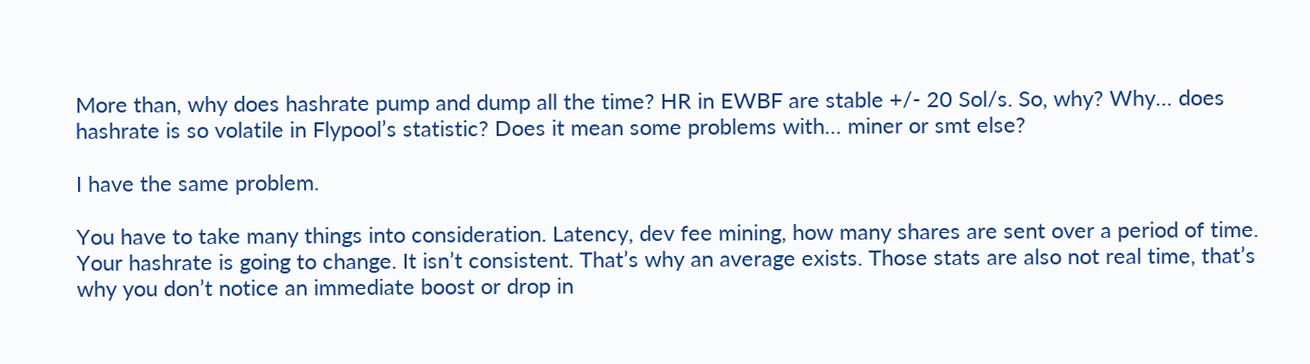More than, why does hashrate pump and dump all the time? HR in EWBF are stable +/- 20 Sol/s. So, why? Why… does hashrate is so volatile in Flypool’s statistic? Does it mean some problems with… miner or smt else?

I have the same problem.

You have to take many things into consideration. Latency, dev fee mining, how many shares are sent over a period of time. Your hashrate is going to change. It isn’t consistent. That’s why an average exists. Those stats are also not real time, that’s why you don’t notice an immediate boost or drop in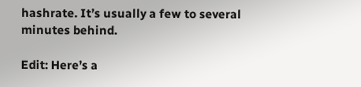hashrate. It’s usually a few to several minutes behind.

Edit: Here’s a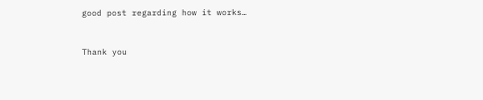good post regarding how it works…


Thank you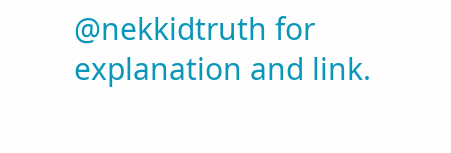@nekkidtruth for explanation and link.